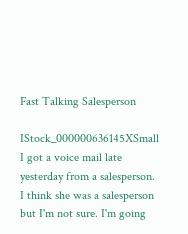Fast Talking Salesperson

IStock_000000636145XSmall I got a voice mail late yesterday from a salesperson. I think she was a salesperson but I'm not sure. I'm going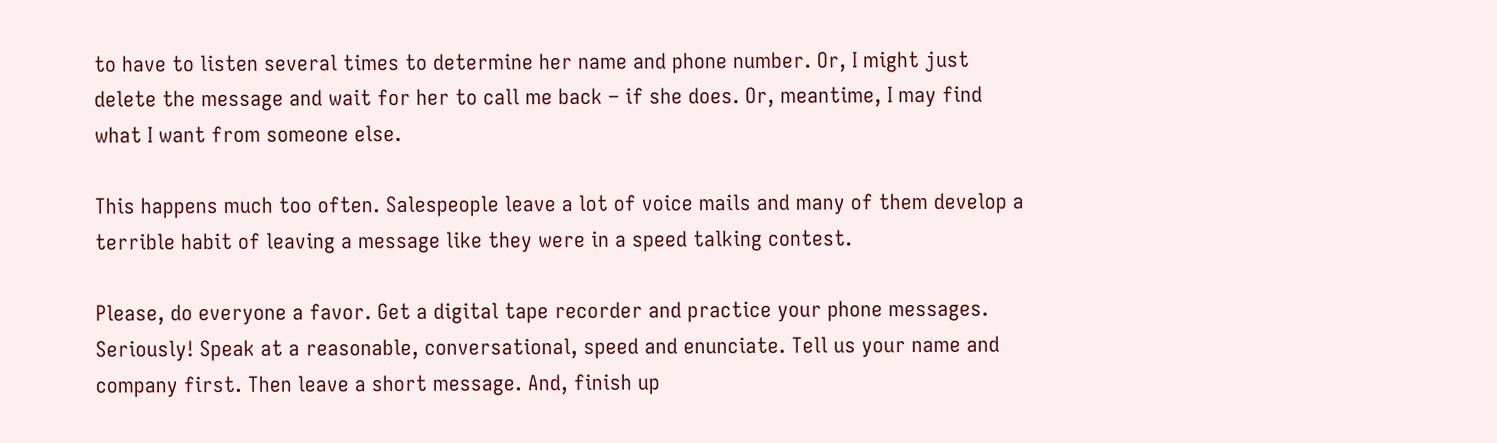to have to listen several times to determine her name and phone number. Or, I might just delete the message and wait for her to call me back – if she does. Or, meantime, I may find what I want from someone else.

This happens much too often. Salespeople leave a lot of voice mails and many of them develop a terrible habit of leaving a message like they were in a speed talking contest.

Please, do everyone a favor. Get a digital tape recorder and practice your phone messages. Seriously! Speak at a reasonable, conversational, speed and enunciate. Tell us your name and company first. Then leave a short message. And, finish up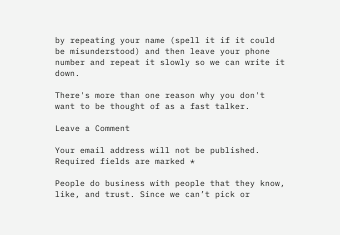by repeating your name (spell it if it could be misunderstood) and then leave your phone number and repeat it slowly so we can write it down.

There's more than one reason why you don't want to be thought of as a fast talker.

Leave a Comment

Your email address will not be published. Required fields are marked *

People do business with people that they know, like, and trust. Since we can’t pick or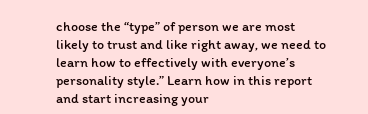choose the “type” of person we are most likely to trust and like right away, we need to learn how to effectively with everyone’s personality style.” Learn how in this report and start increasing your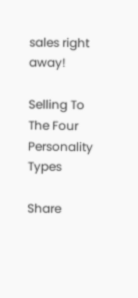sales right away!

Selling To The Four Personality Types

Share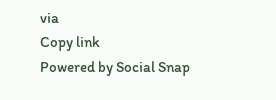via
Copy link
Powered by Social Snap